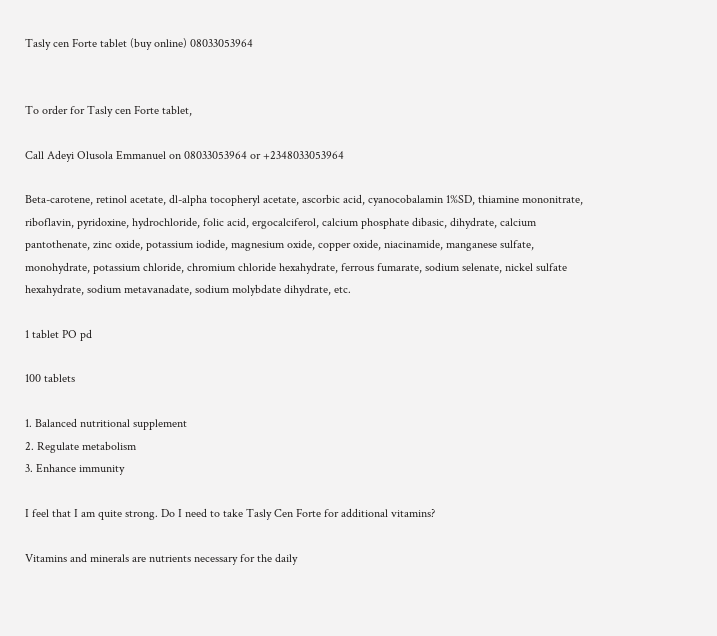Tasly cen Forte tablet (buy online) 08033053964


To order for Tasly cen Forte tablet,

Call Adeyi Olusola Emmanuel on 08033053964 or +2348033053964

Beta-carotene, retinol acetate, dl-alpha tocopheryl acetate, ascorbic acid, cyanocobalamin 1%SD, thiamine mononitrate, riboflavin, pyridoxine, hydrochloride, folic acid, ergocalciferol, calcium phosphate dibasic, dihydrate, calcium pantothenate, zinc oxide, potassium iodide, magnesium oxide, copper oxide, niacinamide, manganese sulfate, monohydrate, potassium chloride, chromium chloride hexahydrate, ferrous fumarate, sodium selenate, nickel sulfate hexahydrate, sodium metavanadate, sodium molybdate dihydrate, etc.

1 tablet PO pd

100 tablets

1. Balanced nutritional supplement
2. Regulate metabolism
3. Enhance immunity

I feel that I am quite strong. Do I need to take Tasly Cen Forte for additional vitamins?

Vitamins and minerals are nutrients necessary for the daily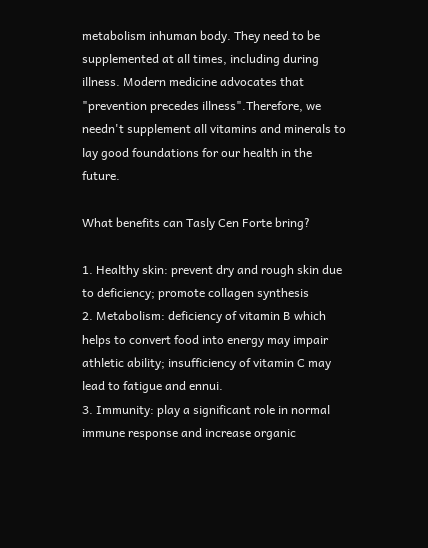metabolism inhuman body. They need to be supplemented at all times, including during illness. Modern medicine advocates that "prevention precedes illness".Therefore, we needn't supplement all vitamins and minerals to lay good foundations for our health in the future.

What benefits can Tasly Cen Forte bring?

1. Healthy skin: prevent dry and rough skin due to deficiency; promote collagen synthesis
2. Metabolism: deficiency of vitamin B which helps to convert food into energy may impair athletic ability; insufficiency of vitamin C may lead to fatigue and ennui.
3. Immunity: play a significant role in normal immune response and increase organic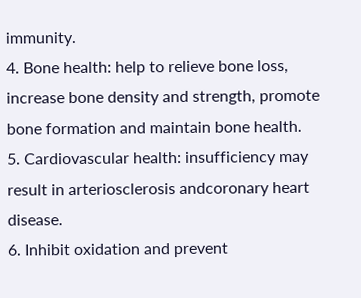immunity.
4. Bone health: help to relieve bone loss, increase bone density and strength, promote bone formation and maintain bone health.
5. Cardiovascular health: insufficiency may result in arteriosclerosis andcoronary heart disease.
6. Inhibit oxidation and prevent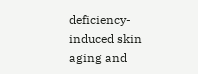deficiency-induced skin aging and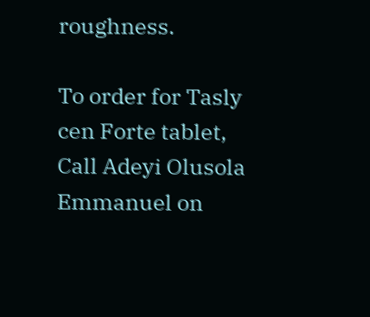roughness.

To order for Tasly cen Forte tablet,
Call Adeyi Olusola Emmanuel on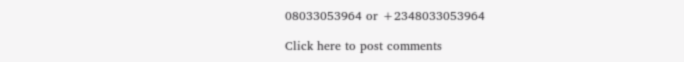08033053964 or +2348033053964

Click here to post comments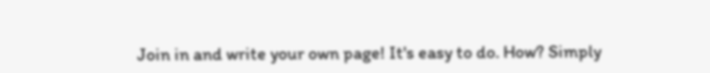Join in and write your own page! It's easy to do. How? Simply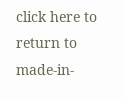click here to return to made-in-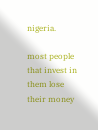nigeria.

most people that invest in them lose their money